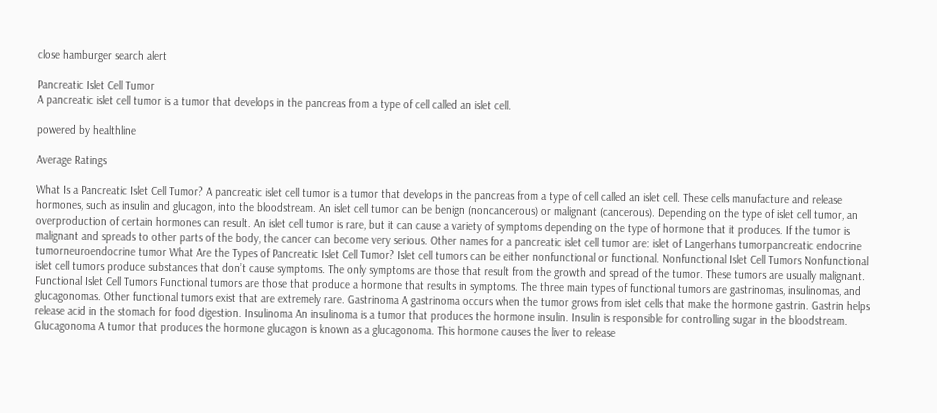close hamburger search alert

Pancreatic Islet Cell Tumor
A pancreatic islet cell tumor is a tumor that develops in the pancreas from a type of cell called an islet cell.

powered by healthline

Average Ratings

What Is a Pancreatic Islet Cell Tumor? A pancreatic islet cell tumor is a tumor that develops in the pancreas from a type of cell called an islet cell. These cells manufacture and release hormones, such as insulin and glucagon, into the bloodstream. An islet cell tumor can be benign (noncancerous) or malignant (cancerous). Depending on the type of islet cell tumor, an overproduction of certain hormones can result. An islet cell tumor is rare, but it can cause a variety of symptoms depending on the type of hormone that it produces. If the tumor is malignant and spreads to other parts of the body, the cancer can become very serious. Other names for a pancreatic islet cell tumor are: islet of Langerhans tumorpancreatic endocrine tumorneuroendocrine tumor What Are the Types of Pancreatic Islet Cell Tumor? Islet cell tumors can be either nonfunctional or functional. Nonfunctional Islet Cell Tumors Nonfunctional islet cell tumors produce substances that don’t cause symptoms. The only symptoms are those that result from the growth and spread of the tumor. These tumors are usually malignant. Functional Islet Cell Tumors Functional tumors are those that produce a hormone that results in symptoms. The three main types of functional tumors are gastrinomas, insulinomas, and glucagonomas. Other functional tumors exist that are extremely rare. Gastrinoma A gastrinoma occurs when the tumor grows from islet cells that make the hormone gastrin. Gastrin helps release acid in the stomach for food digestion. Insulinoma An insulinoma is a tumor that produces the hormone insulin. Insulin is responsible for controlling sugar in the bloodstream. Glucagonoma A tumor that produces the hormone glucagon is known as a glucagonoma. This hormone causes the liver to release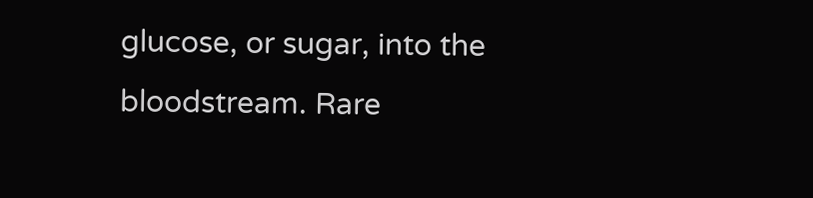glucose, or sugar, into the bloodstream. Rare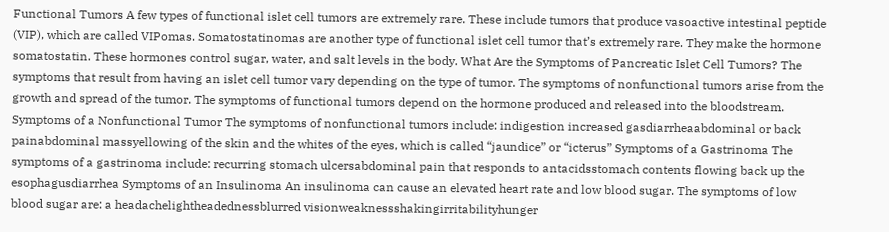Functional Tumors A few types of functional islet cell tumors are extremely rare. These include tumors that produce vasoactive intestinal peptide (VIP), which are called VIPomas. Somatostatinomas are another type of functional islet cell tumor that’s extremely rare. They make the hormone somatostatin. These hormones control sugar, water, and salt levels in the body. What Are the Symptoms of Pancreatic Islet Cell Tumors? The symptoms that result from having an islet cell tumor vary depending on the type of tumor. The symptoms of nonfunctional tumors arise from the growth and spread of the tumor. The symptoms of functional tumors depend on the hormone produced and released into the bloodstream. Symptoms of a Nonfunctional Tumor The symptoms of nonfunctional tumors include: indigestion increased gasdiarrheaabdominal or back painabdominal massyellowing of the skin and the whites of the eyes, which is called “jaundice” or “icterus” Symptoms of a Gastrinoma The symptoms of a gastrinoma include: recurring stomach ulcersabdominal pain that responds to antacidsstomach contents flowing back up the esophagusdiarrhea Symptoms of an Insulinoma An insulinoma can cause an elevated heart rate and low blood sugar. The symptoms of low blood sugar are: a headachelightheadednessblurred visionweaknessshakingirritabilityhunger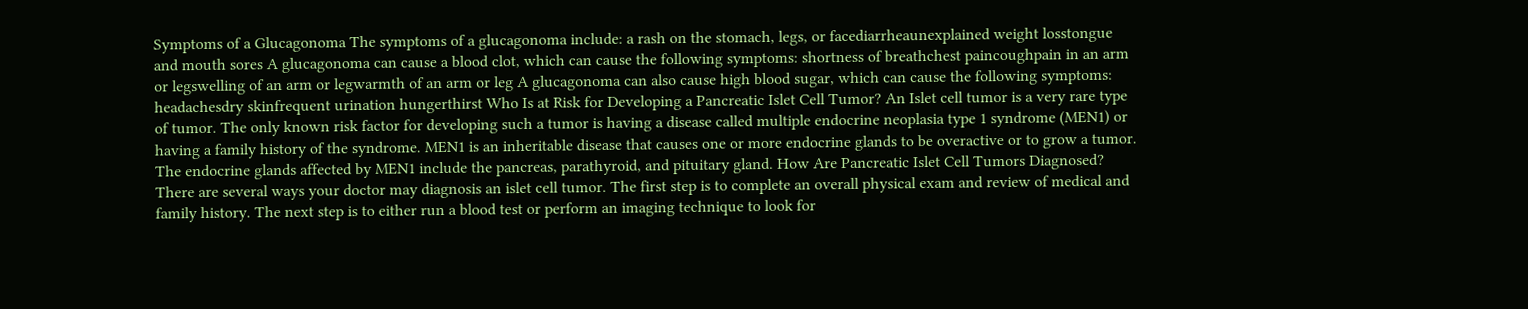Symptoms of a Glucagonoma The symptoms of a glucagonoma include: a rash on the stomach, legs, or facediarrheaunexplained weight losstongue and mouth sores A glucagonoma can cause a blood clot, which can cause the following symptoms: shortness of breathchest paincoughpain in an arm or legswelling of an arm or legwarmth of an arm or leg A glucagonoma can also cause high blood sugar, which can cause the following symptoms: headachesdry skinfrequent urination hungerthirst Who Is at Risk for Developing a Pancreatic Islet Cell Tumor? An Islet cell tumor is a very rare type of tumor. The only known risk factor for developing such a tumor is having a disease called multiple endocrine neoplasia type 1 syndrome (MEN1) or having a family history of the syndrome. MEN1 is an inheritable disease that causes one or more endocrine glands to be overactive or to grow a tumor. The endocrine glands affected by MEN1 include the pancreas, parathyroid, and pituitary gland. How Are Pancreatic Islet Cell Tumors Diagnosed? There are several ways your doctor may diagnosis an islet cell tumor. The first step is to complete an overall physical exam and review of medical and family history. The next step is to either run a blood test or perform an imaging technique to look for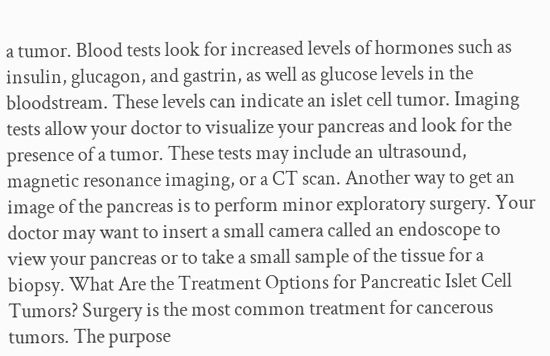a tumor. Blood tests look for increased levels of hormones such as insulin, glucagon, and gastrin, as well as glucose levels in the bloodstream. These levels can indicate an islet cell tumor. Imaging tests allow your doctor to visualize your pancreas and look for the presence of a tumor. These tests may include an ultrasound, magnetic resonance imaging, or a CT scan. Another way to get an image of the pancreas is to perform minor exploratory surgery. Your doctor may want to insert a small camera called an endoscope to view your pancreas or to take a small sample of the tissue for a biopsy. What Are the Treatment Options for Pancreatic Islet Cell Tumors? Surgery is the most common treatment for cancerous tumors. The purpose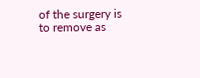of the surgery is to remove as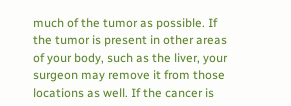much of the tumor as possible. If the tumor is present in other areas of your body, such as the liver, your surgeon may remove it from those locations as well. If the cancer is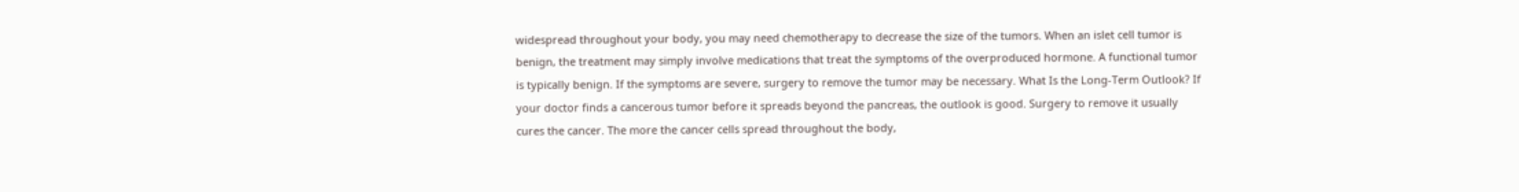widespread throughout your body, you may need chemotherapy to decrease the size of the tumors. When an islet cell tumor is benign, the treatment may simply involve medications that treat the symptoms of the overproduced hormone. A functional tumor is typically benign. If the symptoms are severe, surgery to remove the tumor may be necessary. What Is the Long-Term Outlook? If your doctor finds a cancerous tumor before it spreads beyond the pancreas, the outlook is good. Surgery to remove it usually cures the cancer. The more the cancer cells spread throughout the body,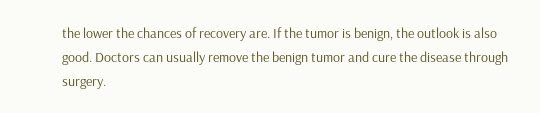the lower the chances of recovery are. If the tumor is benign, the outlook is also good. Doctors can usually remove the benign tumor and cure the disease through surgery.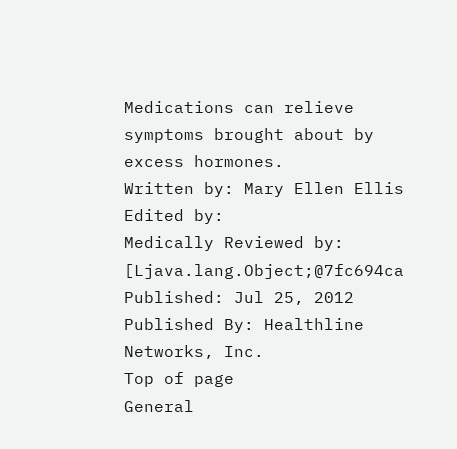Medications can relieve symptoms brought about by excess hormones.
Written by: Mary Ellen Ellis
Edited by:
Medically Reviewed by: [Ljava.lang.Object;@7fc694ca
Published: Jul 25, 2012
Published By: Healthline Networks, Inc.
Top of page
General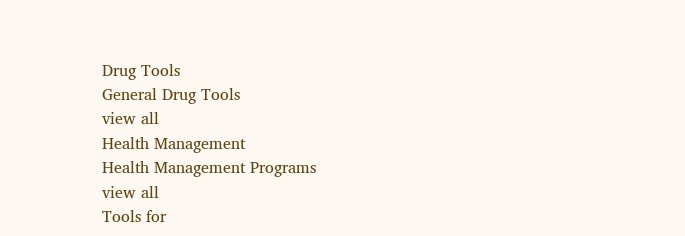Drug Tools
General Drug Tools
view all
Health Management
Health Management Programs
view all
Tools for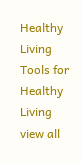Healthy Living
Tools for Healthy Living
view all